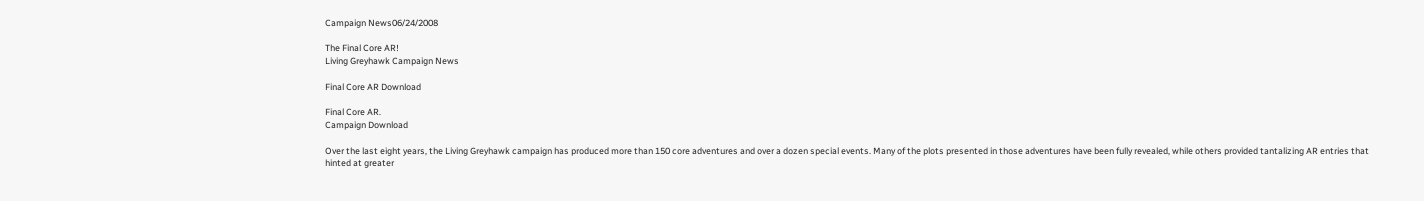Campaign News06/24/2008

The Final Core AR!
Living Greyhawk Campaign News

Final Core AR Download

Final Core AR.
Campaign Download

Over the last eight years, the Living Greyhawk campaign has produced more than 150 core adventures and over a dozen special events. Many of the plots presented in those adventures have been fully revealed, while others provided tantalizing AR entries that hinted at greater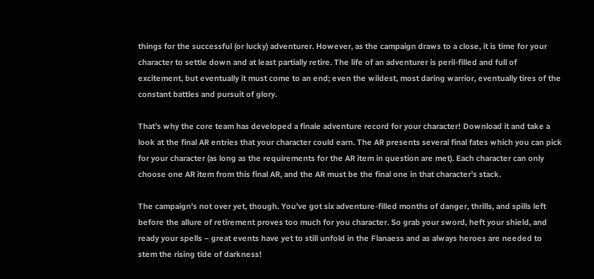things for the successful (or lucky) adventurer. However, as the campaign draws to a close, it is time for your character to settle down and at least partially retire. The life of an adventurer is peril-filled and full of excitement, but eventually it must come to an end; even the wildest, most daring warrior, eventually tires of the constant battles and pursuit of glory.

That’s why the core team has developed a finale adventure record for your character! Download it and take a look at the final AR entries that your character could earn. The AR presents several final fates which you can pick for your character (as long as the requirements for the AR item in question are met). Each character can only choose one AR item from this final AR, and the AR must be the final one in that character’s stack.

The campaign’s not over yet, though. You’ve got six adventure-filled months of danger, thrills, and spills left before the allure of retirement proves too much for you character. So grab your sword, heft your shield, and ready your spells – great events have yet to still unfold in the Flanaess and as always heroes are needed to stem the rising tide of darkness!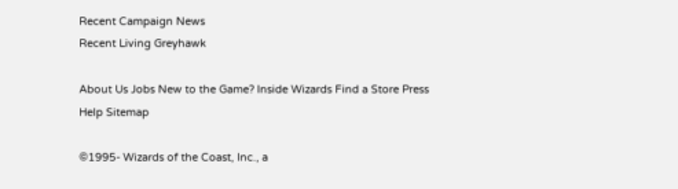Recent Campaign News
Recent Living Greyhawk

About Us Jobs New to the Game? Inside Wizards Find a Store Press Help Sitemap

©1995- Wizards of the Coast, Inc., a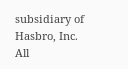subsidiary of Hasbro, Inc. All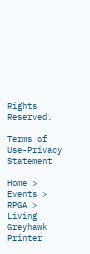Rights Reserved.

Terms of Use-Privacy Statement

Home > Events > RPGA > Living Greyhawk
Printer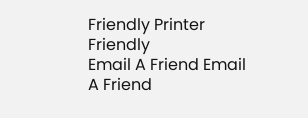Friendly Printer Friendly
Email A Friend Email A Friend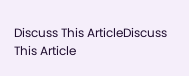Discuss This ArticleDiscuss This Article